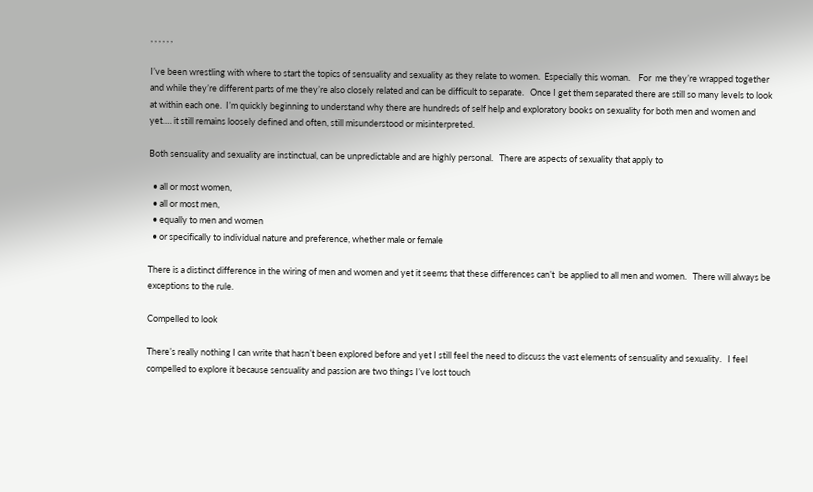, , , , , ,

I’ve been wrestling with where to start the topics of sensuality and sexuality as they relate to women.  Especially this woman.    For  me they’re wrapped together and while they’re different parts of me they’re also closely related and can be difficult to separate.   Once I get them separated there are still so many levels to look at within each one.  I’m quickly beginning to understand why there are hundreds of self help and exploratory books on sexuality for both men and women and yet…. it still remains loosely defined and often, still misunderstood or misinterpreted.

Both sensuality and sexuality are instinctual, can be unpredictable and are highly personal.   There are aspects of sexuality that apply to

  • all or most women,
  • all or most men,
  • equally to men and women
  • or specifically to individual nature and preference, whether male or female

There is a distinct difference in the wiring of men and women and yet it seems that these differences can’t  be applied to all men and women.   There will always be exceptions to the rule.

Compelled to look

There’s really nothing I can write that hasn’t been explored before and yet I still feel the need to discuss the vast elements of sensuality and sexuality.   I feel compelled to explore it because sensuality and passion are two things I’ve lost touch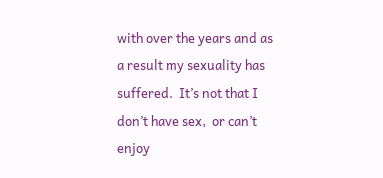with over the years and as a result my sexuality has suffered.  It’s not that I don’t have sex,  or can’t enjoy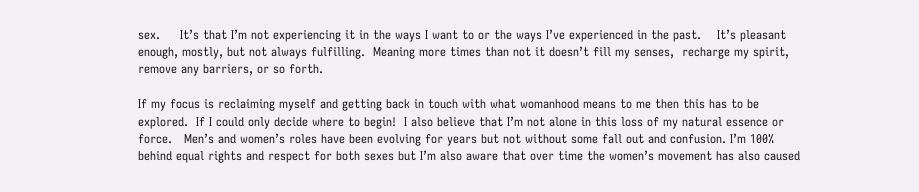sex.     It’s that I’m not experiencing it in the ways I want to or the ways I’ve experienced in the past.    It’s pleasant enough, mostly, but not always fulfilling.  Meaning more times than not it doesn’t fill my senses,  recharge my spirit,  remove any barriers, or so forth.

If my focus is reclaiming myself and getting back in touch with what womanhood means to me then this has to be explored.  If I could only decide where to begin!  I also believe that I’m not alone in this loss of my natural essence or force.   Men’s and women’s roles have been evolving for years but not without some fall out and confusion. I’m 100% behind equal rights and respect for both sexes but I’m also aware that over time the women’s movement has also caused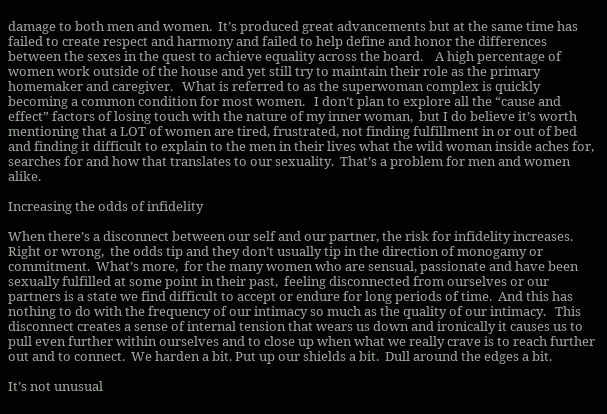damage to both men and women.  It’s produced great advancements but at the same time has failed to create respect and harmony and failed to help define and honor the differences between the sexes in the quest to achieve equality across the board.    A high percentage of women work outside of the house and yet still try to maintain their role as the primary homemaker and caregiver.   What is referred to as the superwoman complex is quickly becoming a common condition for most women.   I don’t plan to explore all the “cause and effect” factors of losing touch with the nature of my inner woman,  but I do believe it’s worth mentioning that a LOT of women are tired, frustrated, not finding fulfillment in or out of bed and finding it difficult to explain to the men in their lives what the wild woman inside aches for,  searches for and how that translates to our sexuality.  That’s a problem for men and women alike.

Increasing the odds of infidelity

When there’s a disconnect between our self and our partner, the risk for infidelity increases.   Right or wrong,  the odds tip and they don’t usually tip in the direction of monogamy or commitment.  What’s more,  for the many women who are sensual, passionate and have been sexually fulfilled at some point in their past,  feeling disconnected from ourselves or our partners is a state we find difficult to accept or endure for long periods of time.  And this has nothing to do with the frequency of our intimacy so much as the quality of our intimacy.   This disconnect creates a sense of internal tension that wears us down and ironically it causes us to pull even further within ourselves and to close up when what we really crave is to reach further out and to connect.  We harden a bit. Put up our shields a bit.  Dull around the edges a bit.

It’s not unusual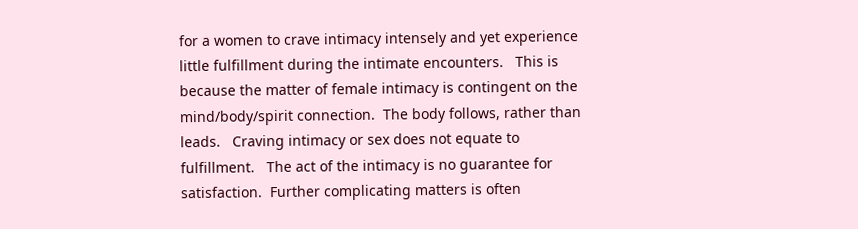for a women to crave intimacy intensely and yet experience little fulfillment during the intimate encounters.   This is because the matter of female intimacy is contingent on the mind/body/spirit connection.  The body follows, rather than leads.   Craving intimacy or sex does not equate to fulfillment.   The act of the intimacy is no guarantee for satisfaction.  Further complicating matters is often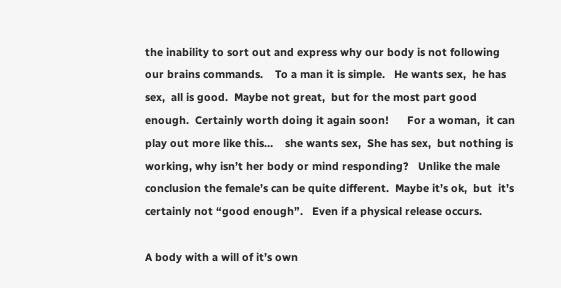the inability to sort out and express why our body is not following our brains commands.    To a man it is simple.   He wants sex,  he has sex,  all is good.  Maybe not great,  but for the most part good enough.  Certainly worth doing it again soon!      For a woman,  it can play out more like this…    she wants sex,  She has sex,  but nothing is working, why isn’t her body or mind responding?   Unlike the male conclusion the female’s can be quite different.  Maybe it’s ok,  but  it’s certainly not “good enough”.   Even if a physical release occurs.

A body with a will of it’s own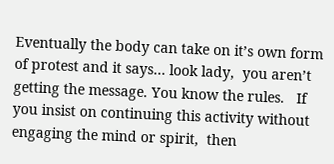Eventually the body can take on it’s own form of protest and it says… look lady,  you aren’t getting the message. You know the rules.   If you insist on continuing this activity without engaging the mind or spirit,  then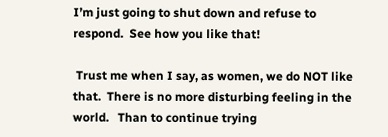I’m just going to shut down and refuse to respond.  See how you like that!

 Trust me when I say, as women, we do NOT like that.  There is no more disturbing feeling in the world.   Than to continue trying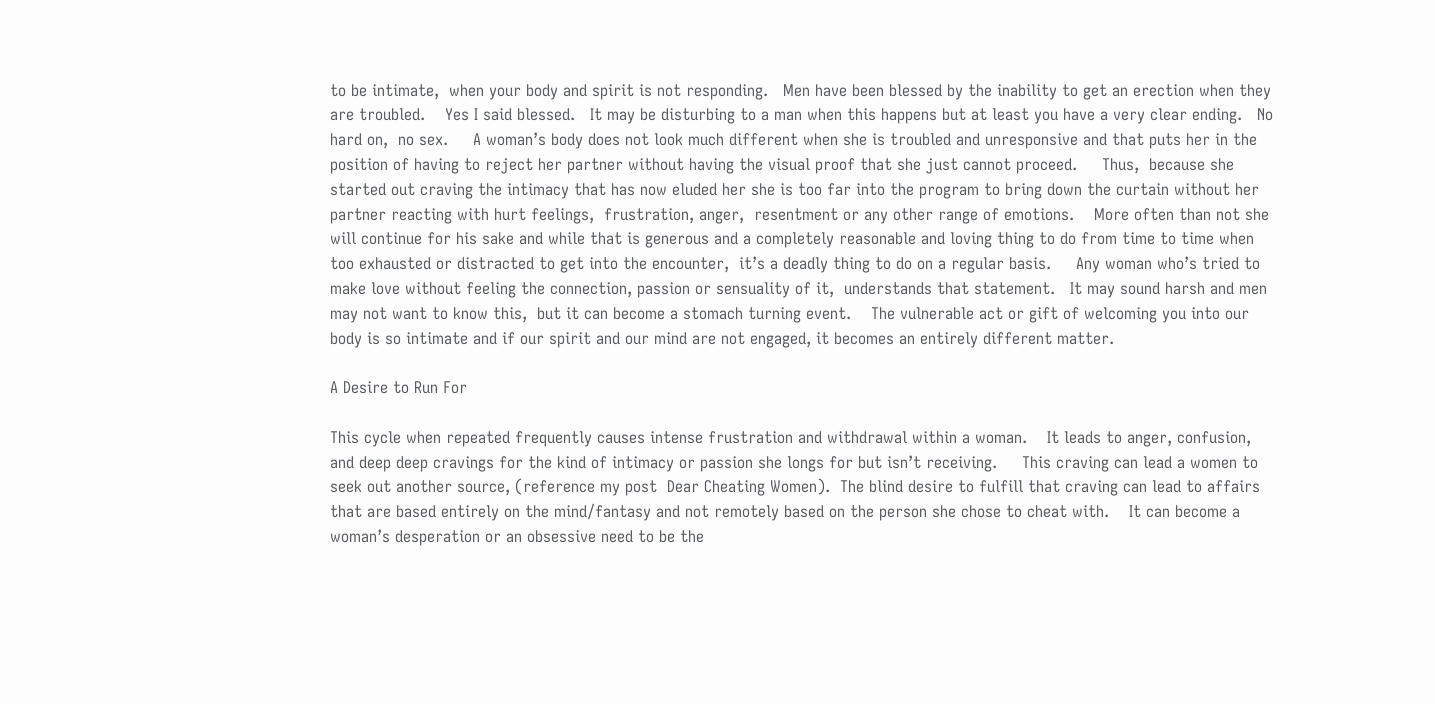to be intimate,  when your body and spirit is not responding.   Men have been blessed by the inability to get an erection when they are troubled.    Yes I said blessed.   It may be disturbing to a man when this happens but at least you have a very clear ending.   No hard on,  no sex.     A woman’s body does not look much different when she is troubled and unresponsive and that puts her in the position of having to reject her partner without having the visual proof that she just cannot proceed.     Thus,  because she started out craving the intimacy that has now eluded her she is too far into the program to bring down the curtain without her partner reacting with hurt feelings,  frustration, anger,  resentment or any other range of emotions.    More often than not she will continue for his sake and while that is generous and a completely reasonable and loving thing to do from time to time when too exhausted or distracted to get into the encounter,  it’s a deadly thing to do on a regular basis.     Any woman who’s tried to make love without feeling the connection, passion or sensuality of it,  understands that statement.   It may sound harsh and men may not want to know this,  but it can become a stomach turning event.    The vulnerable act or gift of welcoming you into our body is so intimate and if our spirit and our mind are not engaged, it becomes an entirely different matter.

A Desire to Run For

This cycle when repeated frequently causes intense frustration and withdrawal within a woman.    It leads to anger, confusion, and deep deep cravings for the kind of intimacy or passion she longs for but isn’t receiving.     This craving can lead a women to seek out another source, (reference my post  Dear Cheating Women).  The blind desire to fulfill that craving can lead to affairs that are based entirely on the mind/fantasy and not remotely based on the person she chose to cheat with.    It can become a woman’s desperation or an obsessive need to be the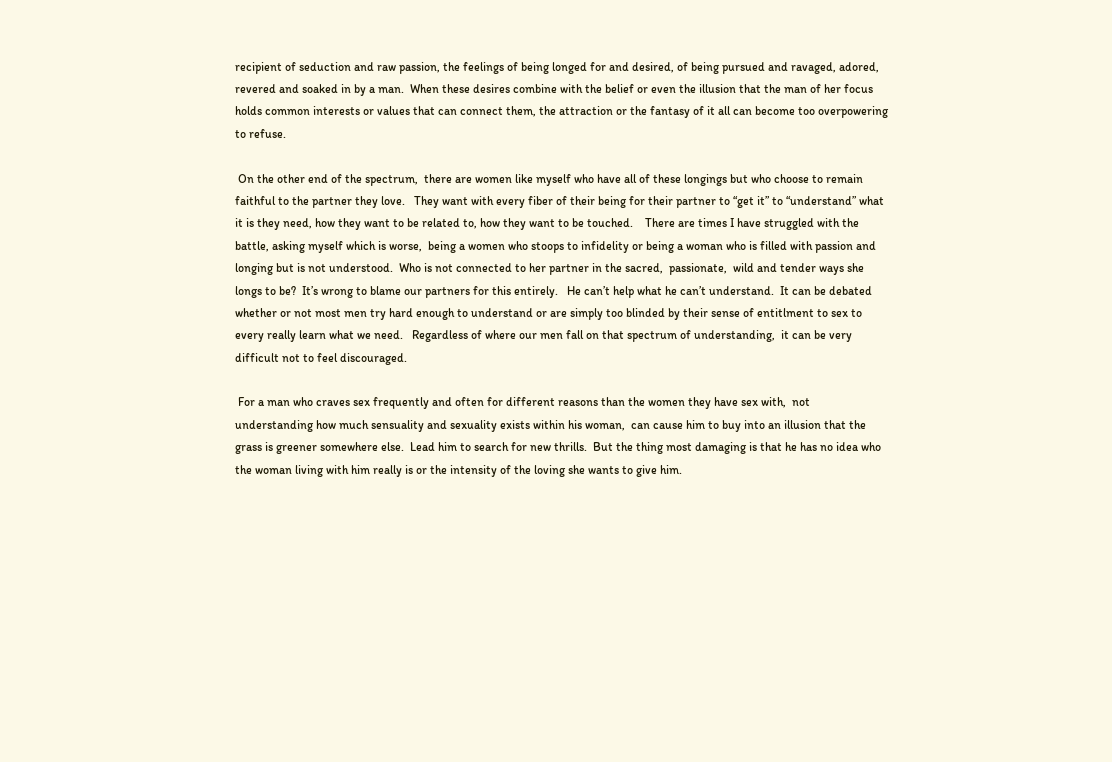recipient of seduction and raw passion, the feelings of being longed for and desired, of being pursued and ravaged, adored, revered and soaked in by a man.  When these desires combine with the belief or even the illusion that the man of her focus holds common interests or values that can connect them, the attraction or the fantasy of it all can become too overpowering to refuse.

 On the other end of the spectrum,  there are women like myself who have all of these longings but who choose to remain faithful to the partner they love.   They want with every fiber of their being for their partner to “get it” to “understand” what it is they need, how they want to be related to, how they want to be touched.    There are times I have struggled with the battle, asking myself which is worse,  being a women who stoops to infidelity or being a woman who is filled with passion and longing but is not understood.  Who is not connected to her partner in the sacred,  passionate,  wild and tender ways she longs to be?  It’s wrong to blame our partners for this entirely.   He can’t help what he can’t understand.  It can be debated whether or not most men try hard enough to understand or are simply too blinded by their sense of entitlment to sex to every really learn what we need.   Regardless of where our men fall on that spectrum of understanding,  it can be very difficult not to feel discouraged.

 For a man who craves sex frequently and often for different reasons than the women they have sex with,  not understanding how much sensuality and sexuality exists within his woman,  can cause him to buy into an illusion that the grass is greener somewhere else.  Lead him to search for new thrills.  But the thing most damaging is that he has no idea who the woman living with him really is or the intensity of the loving she wants to give him.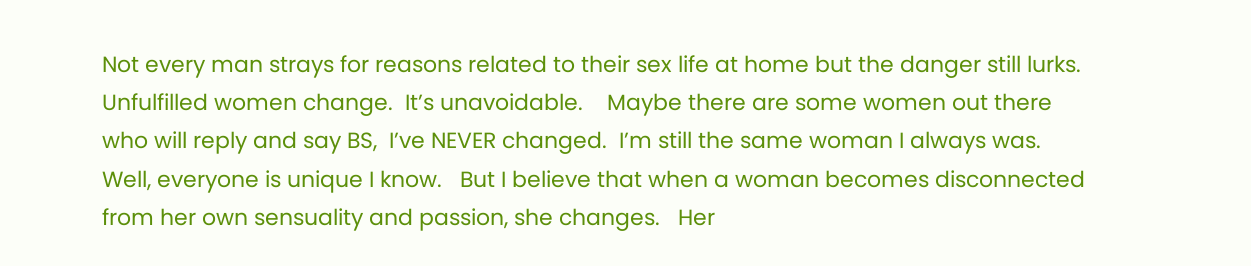Not every man strays for reasons related to their sex life at home but the danger still lurks.   Unfulfilled women change.  It’s unavoidable.    Maybe there are some women out there who will reply and say BS,  I’ve NEVER changed.  I’m still the same woman I always was.   Well, everyone is unique I know.   But I believe that when a woman becomes disconnected from her own sensuality and passion, she changes.   Her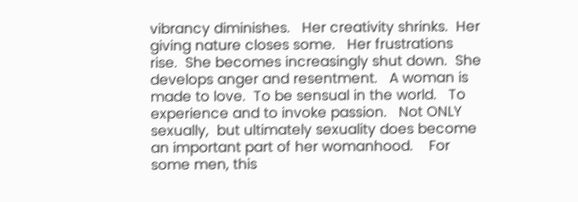vibrancy diminishes.   Her creativity shrinks.  Her giving nature closes some.   Her frustrations rise.  She becomes increasingly shut down.  She develops anger and resentment.   A woman is made to love.  To be sensual in the world.   To experience and to invoke passion.   Not ONLY sexually,  but ultimately sexuality does become an important part of her womanhood.    For some men, this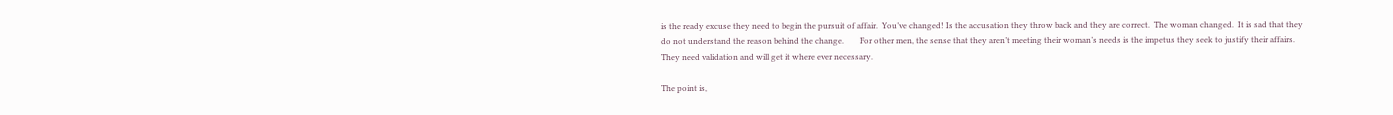is the ready excuse they need to begin the pursuit of affair.  You’ve changed! Is the accusation they throw back and they are correct.  The woman changed.  It is sad that they do not understand the reason behind the change.        For other men, the sense that they aren’t meeting their woman’s needs is the impetus they seek to justify their affairs.   They need validation and will get it where ever necessary.

The point is,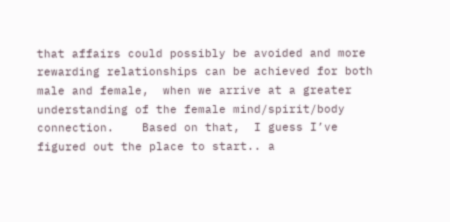that affairs could possibly be avoided and more rewarding relationships can be achieved for both male and female,  when we arrive at a greater understanding of the female mind/spirit/body connection.    Based on that,  I guess I’ve figured out the place to start.. a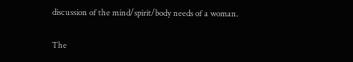discussion of the mind/spirit/body needs of a woman.

The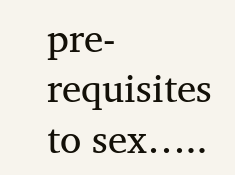pre-requisites to sex…..